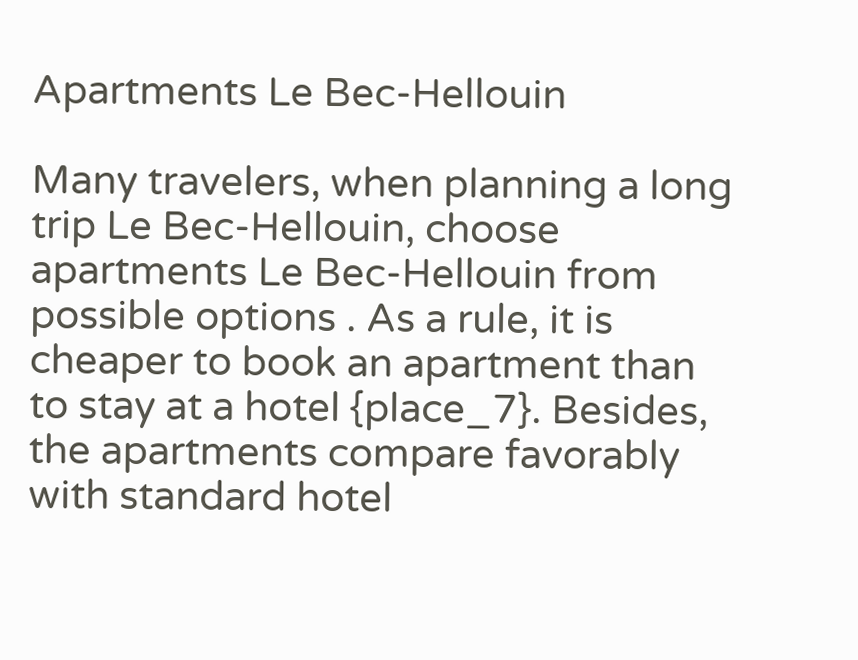Apartments Le Bec-Hellouin

Many travelers, when planning a long trip Le Bec-Hellouin, choose apartments Le Bec-Hellouin from possible options . As a rule, it is cheaper to book an apartment than to stay at a hotel {place_7}. Besides, the apartments compare favorably with standard hotel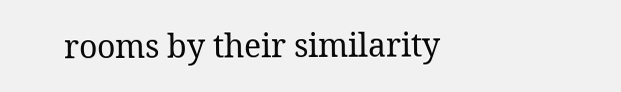rooms by their similarity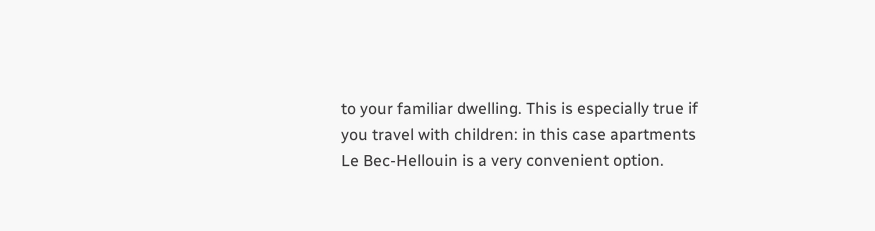to your familiar dwelling. This is especially true if you travel with children: in this case apartments Le Bec-Hellouin is a very convenient option.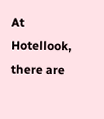At Hotellook, there are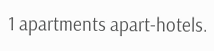1 apartments apart-hotels.